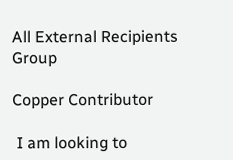All External Recipients Group

Copper Contributor

 I am looking to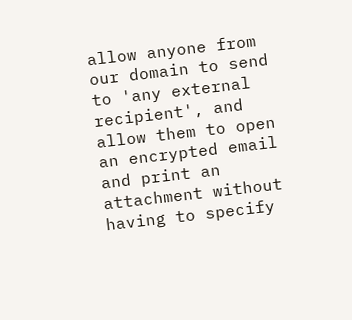allow anyone from our domain to send to 'any external recipient', and allow them to open an encrypted email and print an attachment without having to specify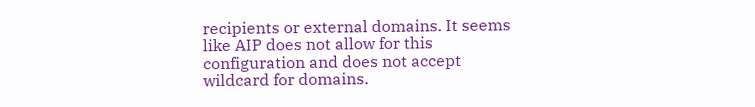recipients or external domains. It seems like AIP does not allow for this configuration and does not accept wildcard for domains.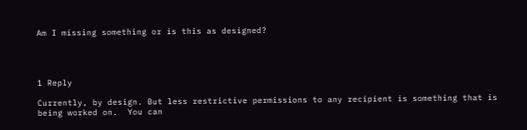Am I missing something or is this as designed?




1 Reply

Currently, by design. But less restrictive permissions to any recipient is something that is being worked on.  You can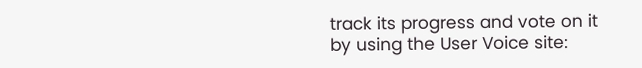track its progress and vote on it by using the User Voice site: